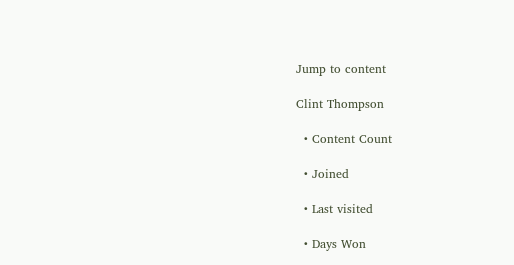Jump to content

Clint Thompson

  • Content Count

  • Joined

  • Last visited

  • Days Won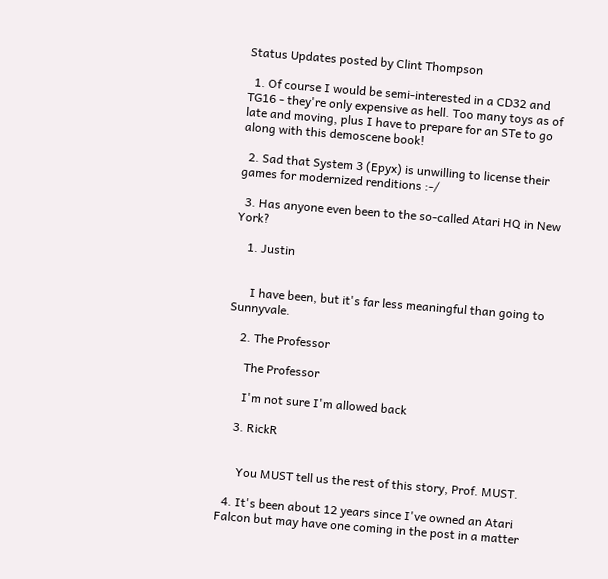Status Updates posted by Clint Thompson

  1. Of course I would be semi-interested in a CD32 and TG16 - they're only expensive as hell. Too many toys as of late and moving, plus I have to prepare for an STe to go along with this demoscene book!

  2. Sad that System 3 (Epyx) is unwilling to license their games for modernized renditions :-/

  3. Has anyone even been to the so-called Atari HQ in New York?

    1. Justin


      I have been, but it's far less meaningful than going to Sunnyvale.

    2. The Professor

      The Professor

      I'm not sure I'm allowed back

    3. RickR


      You MUST tell us the rest of this story, Prof. MUST.

  4. It's been about 12 years since I've owned an Atari Falcon but may have one coming in the post in a matter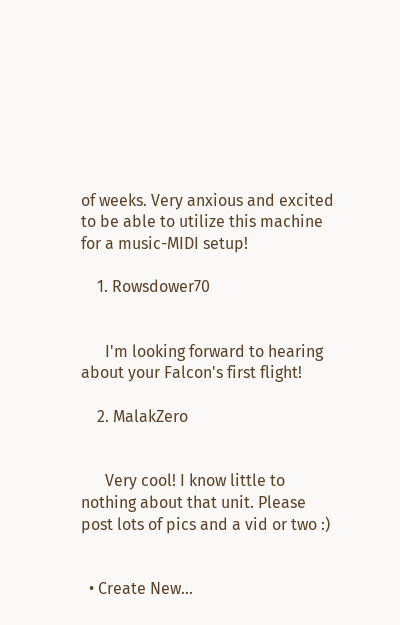of weeks. Very anxious and excited to be able to utilize this machine for a music-MIDI setup!

    1. Rowsdower70


      I'm looking forward to hearing about your Falcon's first flight!

    2. MalakZero


      Very cool! I know little to nothing about that unit. Please post lots of pics and a vid or two :)


  • Create New...